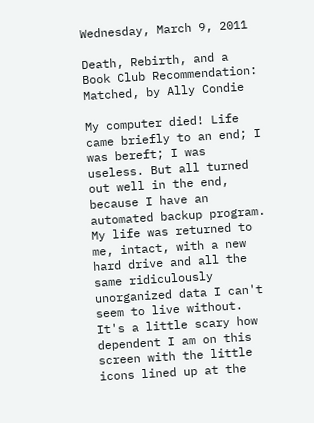Wednesday, March 9, 2011

Death, Rebirth, and a Book Club Recommendation: Matched, by Ally Condie

My computer died! Life came briefly to an end; I was bereft; I was useless. But all turned out well in the end, because I have an automated backup program. My life was returned to me, intact, with a new hard drive and all the same ridiculously unorganized data I can't seem to live without. It's a little scary how dependent I am on this screen with the little icons lined up at the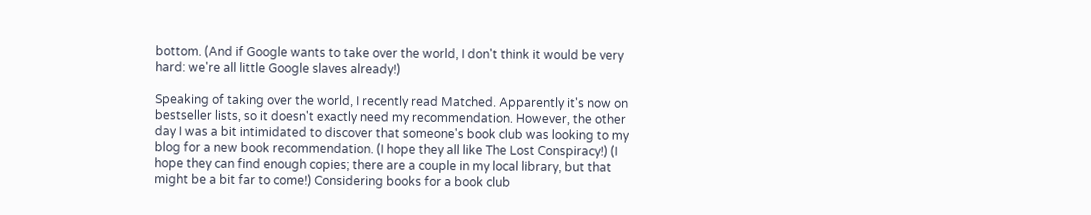bottom. (And if Google wants to take over the world, I don't think it would be very hard: we're all little Google slaves already!)

Speaking of taking over the world, I recently read Matched. Apparently it's now on bestseller lists, so it doesn't exactly need my recommendation. However, the other day I was a bit intimidated to discover that someone's book club was looking to my blog for a new book recommendation. (I hope they all like The Lost Conspiracy!) (I hope they can find enough copies; there are a couple in my local library, but that might be a bit far to come!) Considering books for a book club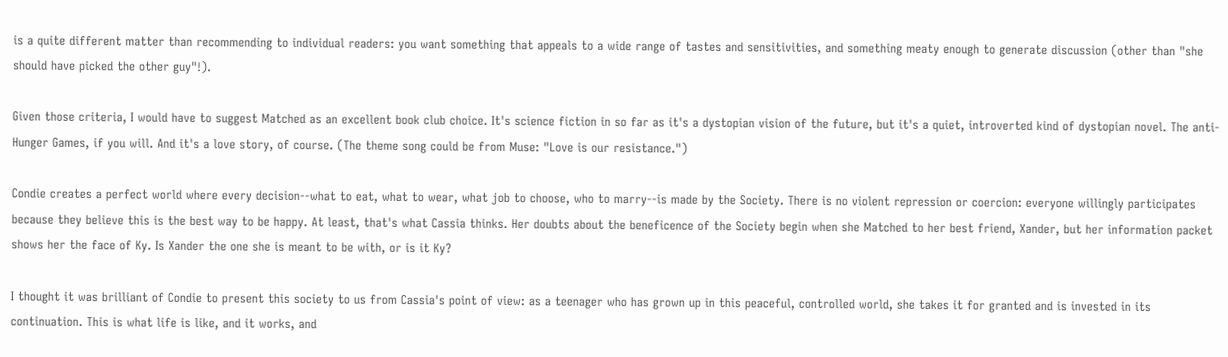is a quite different matter than recommending to individual readers: you want something that appeals to a wide range of tastes and sensitivities, and something meaty enough to generate discussion (other than "she should have picked the other guy"!).

Given those criteria, I would have to suggest Matched as an excellent book club choice. It's science fiction in so far as it's a dystopian vision of the future, but it's a quiet, introverted kind of dystopian novel. The anti-Hunger Games, if you will. And it's a love story, of course. (The theme song could be from Muse: "Love is our resistance.")

Condie creates a perfect world where every decision--what to eat, what to wear, what job to choose, who to marry--is made by the Society. There is no violent repression or coercion: everyone willingly participates because they believe this is the best way to be happy. At least, that's what Cassia thinks. Her doubts about the beneficence of the Society begin when she Matched to her best friend, Xander, but her information packet shows her the face of Ky. Is Xander the one she is meant to be with, or is it Ky?

I thought it was brilliant of Condie to present this society to us from Cassia's point of view: as a teenager who has grown up in this peaceful, controlled world, she takes it for granted and is invested in its continuation. This is what life is like, and it works, and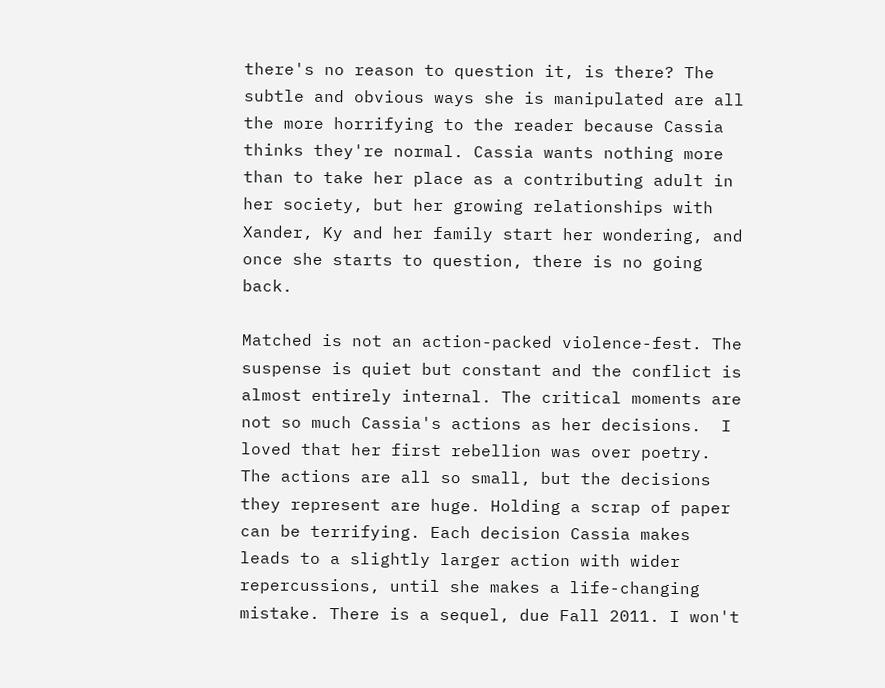there's no reason to question it, is there? The subtle and obvious ways she is manipulated are all the more horrifying to the reader because Cassia thinks they're normal. Cassia wants nothing more than to take her place as a contributing adult in her society, but her growing relationships with Xander, Ky and her family start her wondering, and once she starts to question, there is no going back.

Matched is not an action-packed violence-fest. The suspense is quiet but constant and the conflict is almost entirely internal. The critical moments are not so much Cassia's actions as her decisions.  I loved that her first rebellion was over poetry. The actions are all so small, but the decisions they represent are huge. Holding a scrap of paper can be terrifying. Each decision Cassia makes leads to a slightly larger action with wider repercussions, until she makes a life-changing mistake. There is a sequel, due Fall 2011. I won't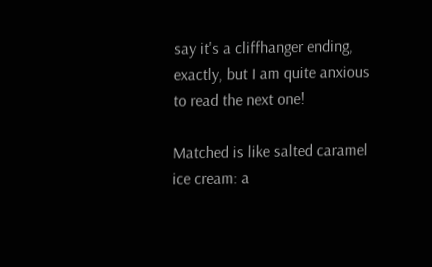say it's a cliffhanger ending, exactly, but I am quite anxious to read the next one!

Matched is like salted caramel ice cream: a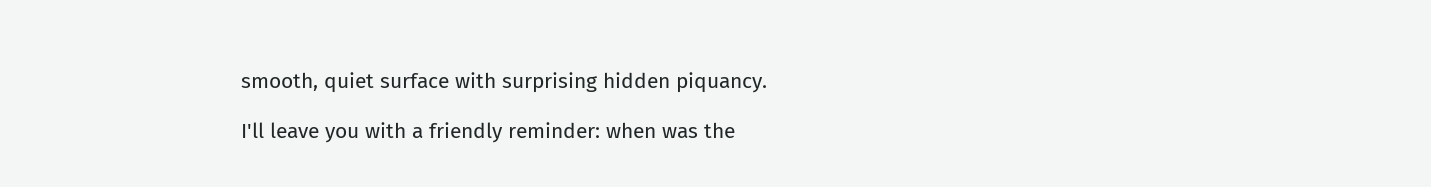smooth, quiet surface with surprising hidden piquancy.

I'll leave you with a friendly reminder: when was the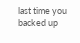last time you backed up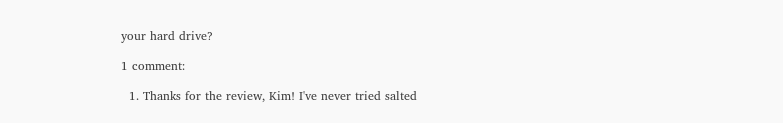your hard drive?

1 comment:

  1. Thanks for the review, Kim! I've never tried salted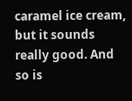caramel ice cream, but it sounds really good. And so is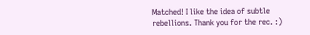Matched! I like the idea of subtle rebellions. Thank you for the rec. :)